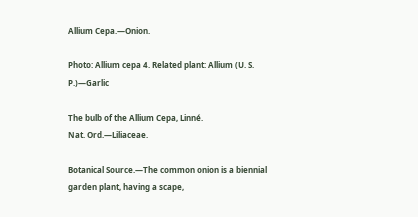Allium Cepa.—Onion.

Photo: Allium cepa 4. Related plant: Allium (U. S. P.)—Garlic

The bulb of the Allium Cepa, Linné.
Nat. Ord.—Liliaceae.

Botanical Source.—The common onion is a biennial garden plant, having a scape,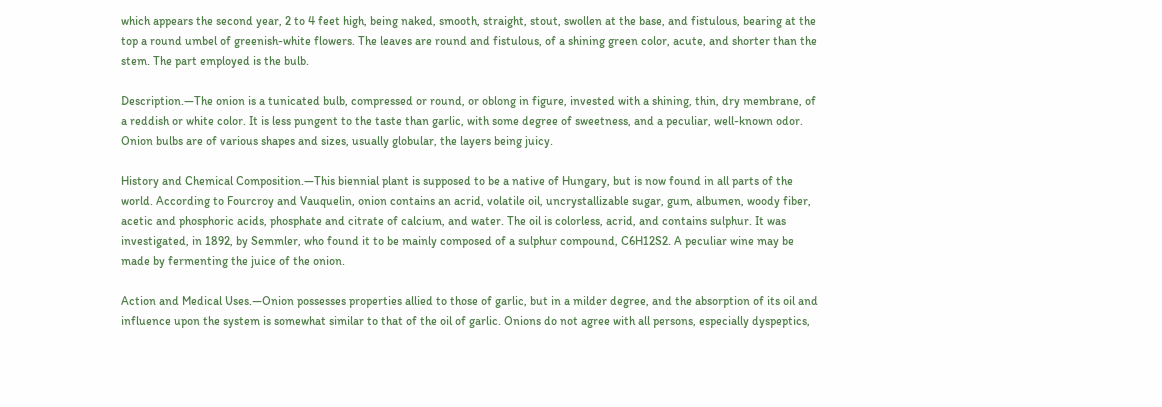which appears the second year, 2 to 4 feet high, being naked, smooth, straight, stout, swollen at the base, and fistulous, bearing at the top a round umbel of greenish-white flowers. The leaves are round and fistulous, of a shining green color, acute, and shorter than the stem. The part employed is the bulb.

Description.—The onion is a tunicated bulb, compressed or round, or oblong in figure, invested with a shining, thin, dry membrane, of a reddish or white color. It is less pungent to the taste than garlic, with some degree of sweetness, and a peculiar, well-known odor. Onion bulbs are of various shapes and sizes, usually globular, the layers being juicy.

History and Chemical Composition.—This biennial plant is supposed to be a native of Hungary, but is now found in all parts of the world. According to Fourcroy and Vauquelin, onion contains an acrid, volatile oil, uncrystallizable sugar, gum, albumen, woody fiber, acetic and phosphoric acids, phosphate and citrate of calcium, and water. The oil is colorless, acrid, and contains sulphur. It was investigated, in 1892, by Semmler, who found it to be mainly composed of a sulphur compound, C6H12S2. A peculiar wine may be made by fermenting the juice of the onion.

Action and Medical Uses.—Onion possesses properties allied to those of garlic, but in a milder degree, and the absorption of its oil and influence upon the system is somewhat similar to that of the oil of garlic. Onions do not agree with all persons, especially dyspeptics,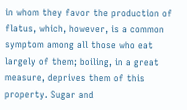in whom they favor the production of flatus, which, however, is a common symptom among all those who eat largely of them; boiling, in a great measure, deprives them of this property. Sugar and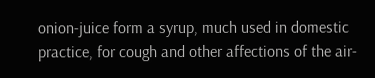onion-juice form a syrup, much used in domestic practice, for cough and other affections of the air-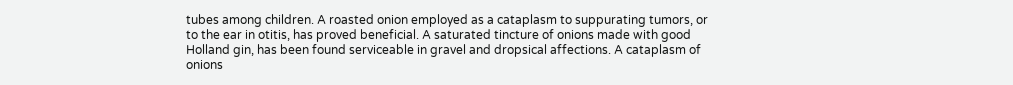tubes among children. A roasted onion employed as a cataplasm to suppurating tumors, or to the ear in otitis, has proved beneficial. A saturated tincture of onions made with good Holland gin, has been found serviceable in gravel and dropsical affections. A cataplasm of onions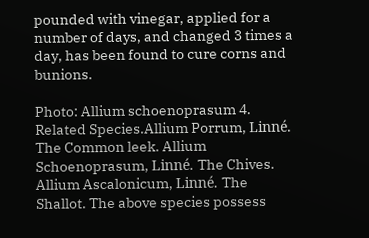pounded with vinegar, applied for a number of days, and changed 3 times a day, has been found to cure corns and bunions.

Photo: Allium schoenoprasum 4. Related Species.Allium Porrum, Linné. The Common leek. Allium Schoenoprasum, Linné. The Chives. Allium Ascalonicum, Linné. The Shallot. The above species possess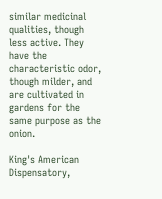similar medicinal qualities, though less active. They have the characteristic odor, though milder, and are cultivated in gardens for the same purpose as the onion.

King's American Dispensatory,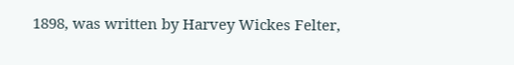1898, was written by Harvey Wickes Felter,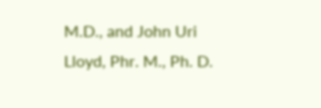M.D., and John Uri Lloyd, Phr. M., Ph. D.